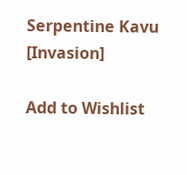Serpentine Kavu [Invasion]

Add to Wishlist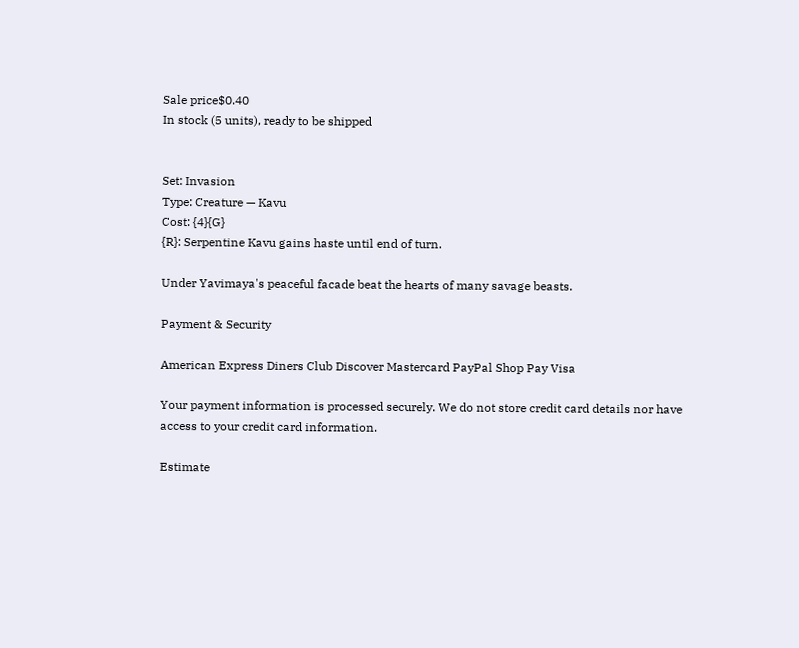Sale price$0.40
In stock (5 units), ready to be shipped


Set: Invasion
Type: Creature — Kavu
Cost: {4}{G}
{R}: Serpentine Kavu gains haste until end of turn.

Under Yavimaya's peaceful facade beat the hearts of many savage beasts.

Payment & Security

American Express Diners Club Discover Mastercard PayPal Shop Pay Visa

Your payment information is processed securely. We do not store credit card details nor have access to your credit card information.

Estimate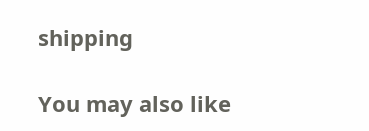shipping

You may also like